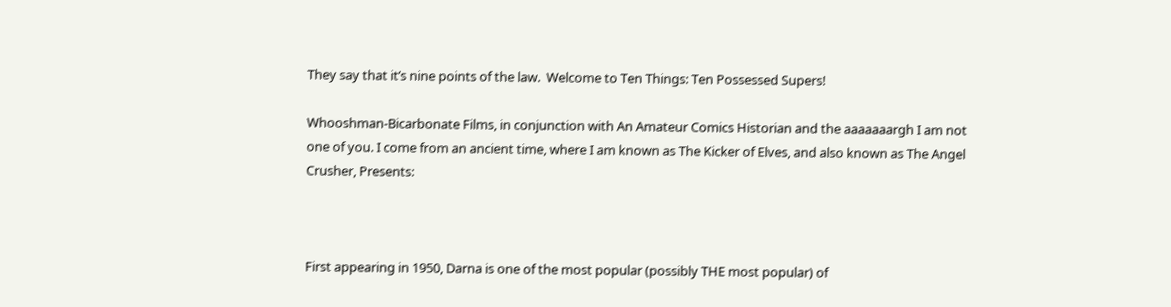They say that it’s nine points of the law.  Welcome to Ten Things: Ten Possessed Supers!

Whooshman-Bicarbonate Films, in conjunction with An Amateur Comics Historian and the aaaaaaargh I am not one of you. I come from an ancient time, where I am known as The Kicker of Elves, and also known as The Angel Crusher, Presents:



First appearing in 1950, Darna is one of the most popular (possibly THE most popular) of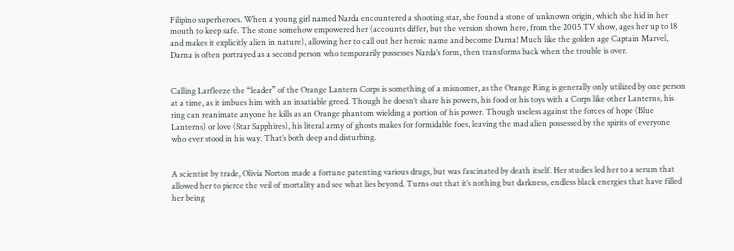Filipino superheroes. When a young girl named Narda encountered a shooting star, she found a stone of unknown origin, which she hid in her mouth to keep safe. The stone somehow empowered her (accounts differ, but the version shown here, from the 2005 TV show, ages her up to 18 and makes it explicitly alien in nature), allowing her to call out her heroic name and become Darna! Much like the golden age Captain Marvel, Darna is often portrayed as a second person who temporarily possesses Narda’s form, then transforms back when the trouble is over.


Calling Larfleeze the “leader” of the Orange Lantern Corps is something of a misnomer, as the Orange Ring is generally only utilized by one person at a time, as it imbues him with an insatiable greed. Though he doesn’t share his powers, his food or his toys with a Corps like other Lanterns, his ring can reanimate anyone he kills as an Orange phantom wielding a portion of his power. Though useless against the forces of hope (Blue Lanterns) or love (Star Sapphires), his literal army of ghosts makes for formidable foes, leaving the mad alien possessed by the spirits of everyone who ever stood in his way. That’s both deep and disturbing.


A scientist by trade, Olivia Norton made a fortune patenting various drugs, but was fascinated by death itself. Her studies led her to a serum that allowed her to pierce the veil of mortality and see what lies beyond. Turns out that it’s nothing but darkness, endless black energies that have filled her being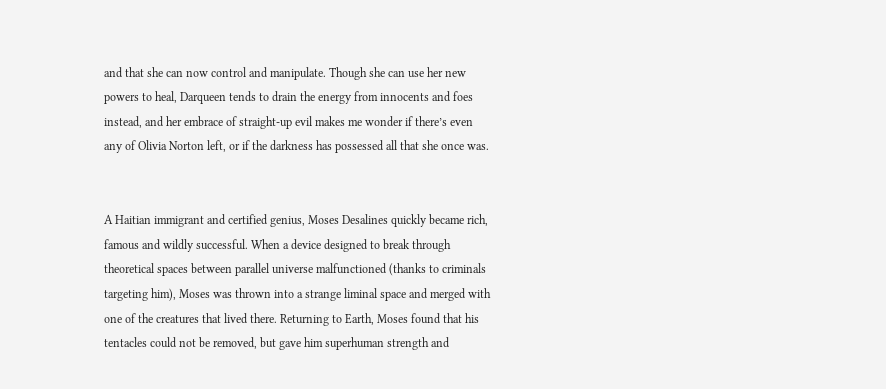and that she can now control and manipulate. Though she can use her new powers to heal, Darqueen tends to drain the energy from innocents and foes instead, and her embrace of straight-up evil makes me wonder if there’s even any of Olivia Norton left, or if the darkness has possessed all that she once was.


A Haitian immigrant and certified genius, Moses Desalines quickly became rich, famous and wildly successful. When a device designed to break through theoretical spaces between parallel universe malfunctioned (thanks to criminals targeting him), Moses was thrown into a strange liminal space and merged with one of the creatures that lived there. Returning to Earth, Moses found that his tentacles could not be removed, but gave him superhuman strength and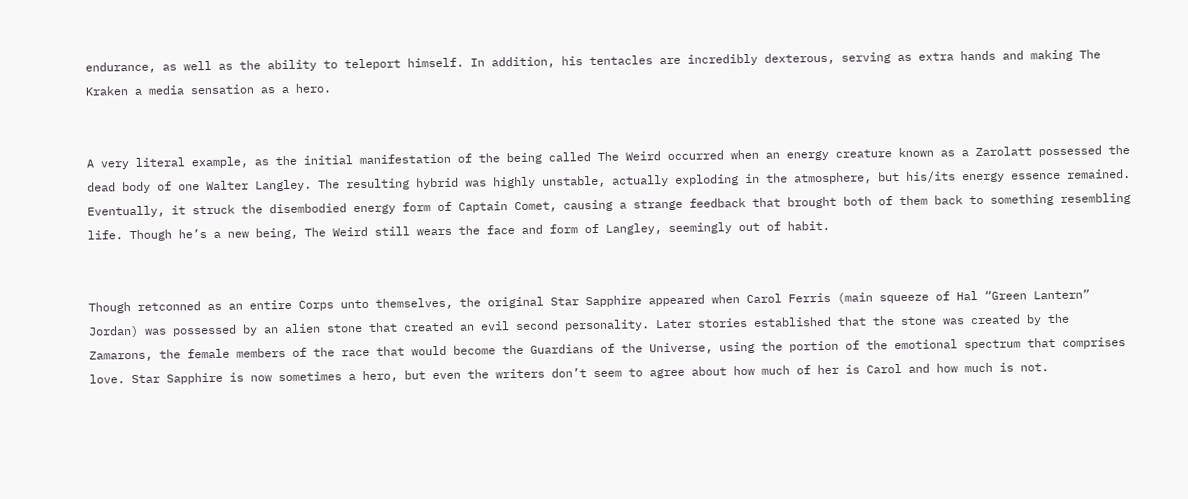endurance, as well as the ability to teleport himself. In addition, his tentacles are incredibly dexterous, serving as extra hands and making The Kraken a media sensation as a hero.


A very literal example, as the initial manifestation of the being called The Weird occurred when an energy creature known as a Zarolatt possessed the dead body of one Walter Langley. The resulting hybrid was highly unstable, actually exploding in the atmosphere, but his/its energy essence remained. Eventually, it struck the disembodied energy form of Captain Comet, causing a strange feedback that brought both of them back to something resembling life. Though he’s a new being, The Weird still wears the face and form of Langley, seemingly out of habit.


Though retconned as an entire Corps unto themselves, the original Star Sapphire appeared when Carol Ferris (main squeeze of Hal “Green Lantern” Jordan) was possessed by an alien stone that created an evil second personality. Later stories established that the stone was created by the Zamarons, the female members of the race that would become the Guardians of the Universe, using the portion of the emotional spectrum that comprises love. Star Sapphire is now sometimes a hero, but even the writers don’t seem to agree about how much of her is Carol and how much is not.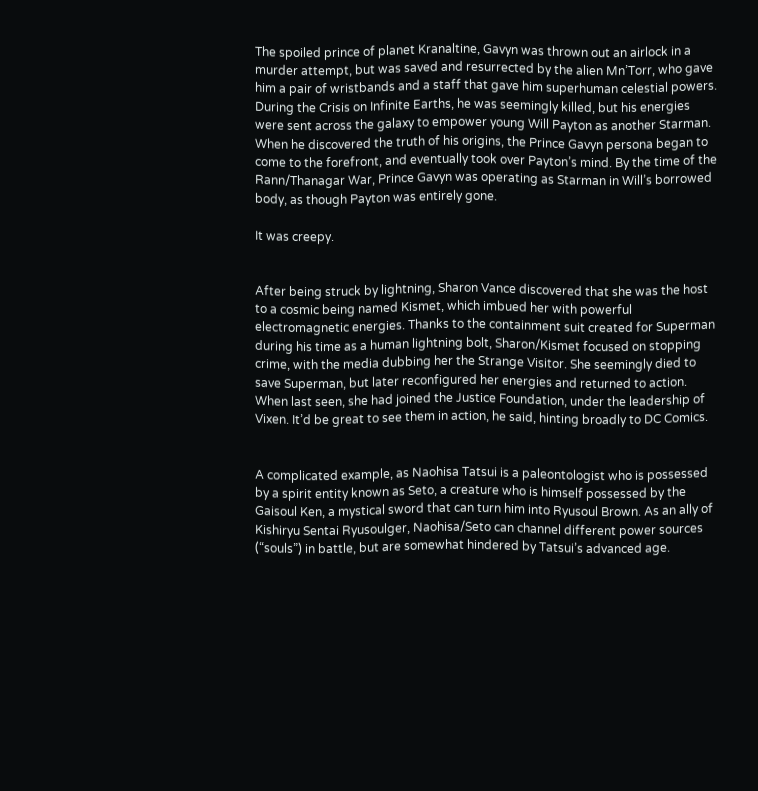The spoiled prince of planet Kranaltine, Gavyn was thrown out an airlock in a murder attempt, but was saved and resurrected by the alien Mn’Torr, who gave him a pair of wristbands and a staff that gave him superhuman celestial powers. During the Crisis on Infinite Earths, he was seemingly killed, but his energies were sent across the galaxy to empower young Will Payton as another Starman. When he discovered the truth of his origins, the Prince Gavyn persona began to come to the forefront, and eventually took over Payton’s mind. By the time of the Rann/Thanagar War, Prince Gavyn was operating as Starman in Will’s borrowed body, as though Payton was entirely gone.

It was creepy.


After being struck by lightning, Sharon Vance discovered that she was the host to a cosmic being named Kismet, which imbued her with powerful electromagnetic energies. Thanks to the containment suit created for Superman during his time as a human lightning bolt, Sharon/Kismet focused on stopping crime, with the media dubbing her the Strange Visitor. She seemingly died to save Superman, but later reconfigured her energies and returned to action. When last seen, she had joined the Justice Foundation, under the leadership of Vixen. It’d be great to see them in action, he said, hinting broadly to DC Comics.


A complicated example, as Naohisa Tatsui is a paleontologist who is possessed by a spirit entity known as Seto, a creature who is himself possessed by the Gaisoul Ken, a mystical sword that can turn him into Ryusoul Brown. As an ally of Kishiryu Sentai Ryusoulger, Naohisa/Seto can channel different power sources (“souls”) in battle, but are somewhat hindered by Tatsui’s advanced age.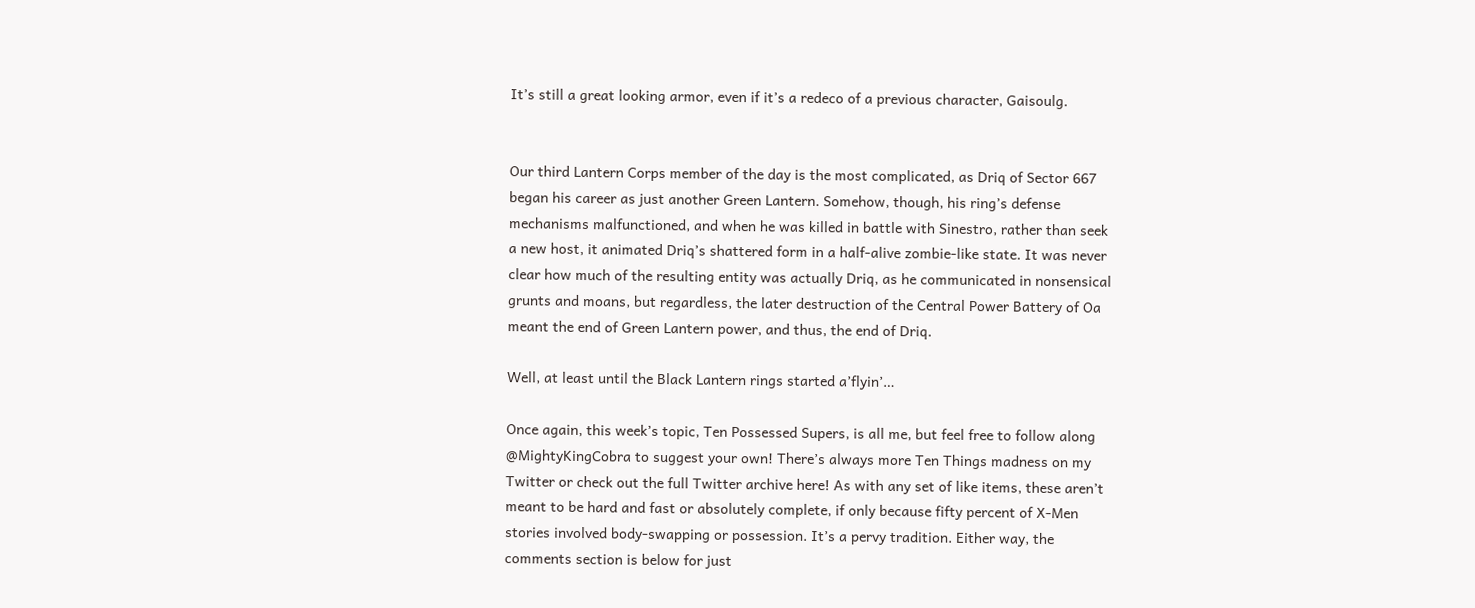It’s still a great looking armor, even if it’s a redeco of a previous character, Gaisoulg.


Our third Lantern Corps member of the day is the most complicated, as Driq of Sector 667 began his career as just another Green Lantern. Somehow, though, his ring’s defense mechanisms malfunctioned, and when he was killed in battle with Sinestro, rather than seek a new host, it animated Driq’s shattered form in a half-alive zombie-like state. It was never clear how much of the resulting entity was actually Driq, as he communicated in nonsensical grunts and moans, but regardless, the later destruction of the Central Power Battery of Oa meant the end of Green Lantern power, and thus, the end of Driq.

Well, at least until the Black Lantern rings started a’flyin’…

Once again, this week’s topic, Ten Possessed Supers, is all me, but feel free to follow along @MightyKingCobra to suggest your own! There’s always more Ten Things madness on my Twitter or check out the full Twitter archive here! As with any set of like items, these aren’t meant to be hard and fast or absolutely complete, if only because fifty percent of X-Men stories involved body-swapping or possession. It’s a pervy tradition. Either way, the comments section is below for just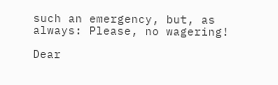such an emergency, but, as always: Please, no wagering!

Dear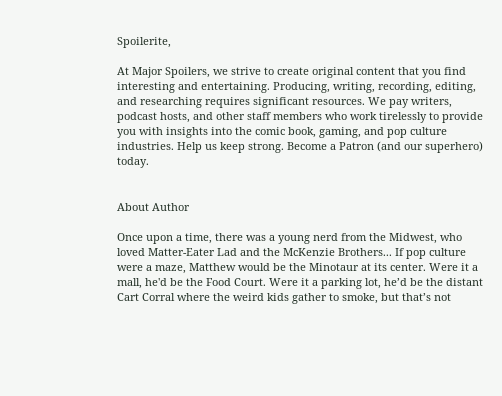Spoilerite,

At Major Spoilers, we strive to create original content that you find interesting and entertaining. Producing, writing, recording, editing, and researching requires significant resources. We pay writers, podcast hosts, and other staff members who work tirelessly to provide you with insights into the comic book, gaming, and pop culture industries. Help us keep strong. Become a Patron (and our superhero) today.


About Author

Once upon a time, there was a young nerd from the Midwest, who loved Matter-Eater Lad and the McKenzie Brothers... If pop culture were a maze, Matthew would be the Minotaur at its center. Were it a mall, he'd be the Food Court. Were it a parking lot, he’d be the distant Cart Corral where the weird kids gather to smoke, but that’s not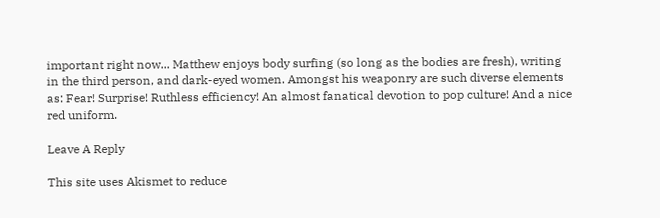important right now... Matthew enjoys body surfing (so long as the bodies are fresh), writing in the third person, and dark-eyed women. Amongst his weaponry are such diverse elements as: Fear! Surprise! Ruthless efficiency! An almost fanatical devotion to pop culture! And a nice red uniform.

Leave A Reply

This site uses Akismet to reduce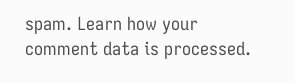spam. Learn how your comment data is processed.